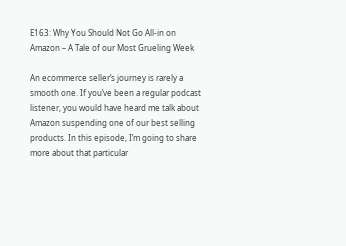E163: Why You Should Not Go All-in on Amazon – A Tale of our Most Grueling Week

An ecommerce seller’s journey is rarely a smooth one. If you’ve been a regular podcast listener, you would have heard me talk about Amazon suspending one of our best selling products. In this episode, I’m going to share more about that particular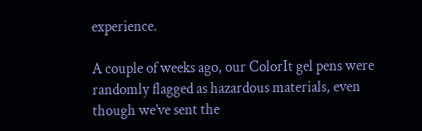experience.

A couple of weeks ago, our ColorIt gel pens were randomly flagged as hazardous materials, even though we’ve sent the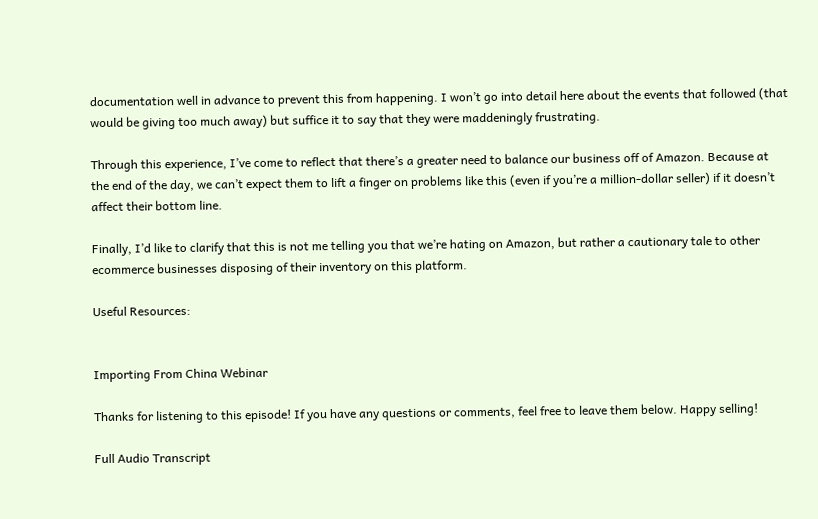documentation well in advance to prevent this from happening. I won’t go into detail here about the events that followed (that would be giving too much away) but suffice it to say that they were maddeningly frustrating.

Through this experience, I’ve come to reflect that there’s a greater need to balance our business off of Amazon. Because at the end of the day, we can’t expect them to lift a finger on problems like this (even if you’re a million-dollar seller) if it doesn’t affect their bottom line.

Finally, I’d like to clarify that this is not me telling you that we’re hating on Amazon, but rather a cautionary tale to other ecommerce businesses disposing of their inventory on this platform.

Useful Resources:


Importing From China Webinar

Thanks for listening to this episode! If you have any questions or comments, feel free to leave them below. Happy selling!

Full Audio Transcript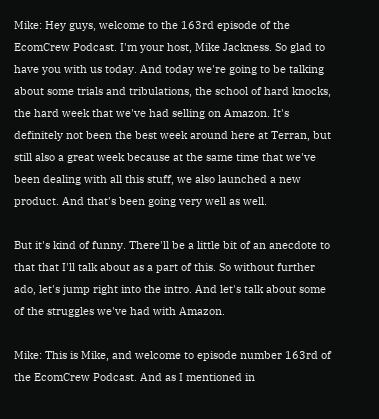Mike: Hey guys, welcome to the 163rd episode of the EcomCrew Podcast. I'm your host, Mike Jackness. So glad to have you with us today. And today we're going to be talking about some trials and tribulations, the school of hard knocks, the hard week that we've had selling on Amazon. It's definitely not been the best week around here at Terran, but still also a great week because at the same time that we've been dealing with all this stuff, we also launched a new product. And that's been going very well as well.

But it's kind of funny. There'll be a little bit of an anecdote to that that I'll talk about as a part of this. So without further ado, let's jump right into the intro. And let's talk about some of the struggles we've had with Amazon.

Mike: This is Mike, and welcome to episode number 163rd of the EcomCrew Podcast. And as I mentioned in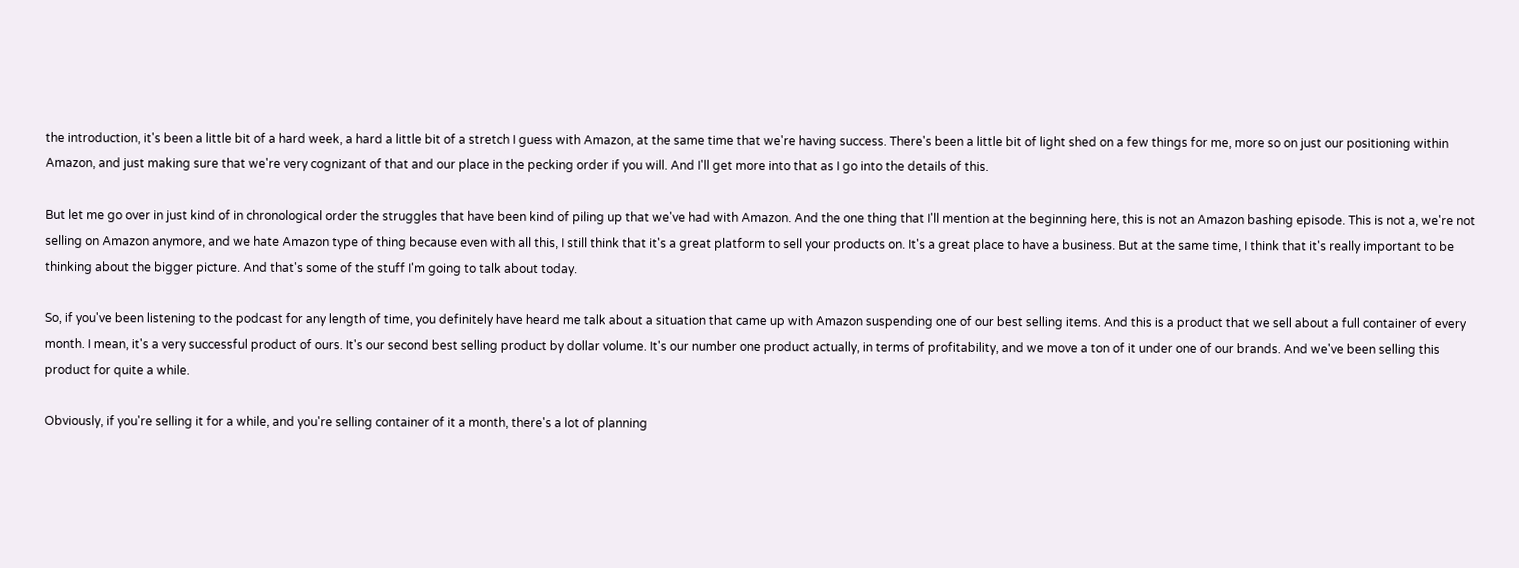the introduction, it's been a little bit of a hard week, a hard a little bit of a stretch I guess with Amazon, at the same time that we're having success. There's been a little bit of light shed on a few things for me, more so on just our positioning within Amazon, and just making sure that we're very cognizant of that and our place in the pecking order if you will. And I'll get more into that as I go into the details of this.

But let me go over in just kind of in chronological order the struggles that have been kind of piling up that we've had with Amazon. And the one thing that I'll mention at the beginning here, this is not an Amazon bashing episode. This is not a, we're not selling on Amazon anymore, and we hate Amazon type of thing because even with all this, I still think that it's a great platform to sell your products on. It's a great place to have a business. But at the same time, I think that it's really important to be thinking about the bigger picture. And that's some of the stuff I'm going to talk about today.

So, if you've been listening to the podcast for any length of time, you definitely have heard me talk about a situation that came up with Amazon suspending one of our best selling items. And this is a product that we sell about a full container of every month. I mean, it's a very successful product of ours. It's our second best selling product by dollar volume. It's our number one product actually, in terms of profitability, and we move a ton of it under one of our brands. And we've been selling this product for quite a while.

Obviously, if you're selling it for a while, and you're selling container of it a month, there's a lot of planning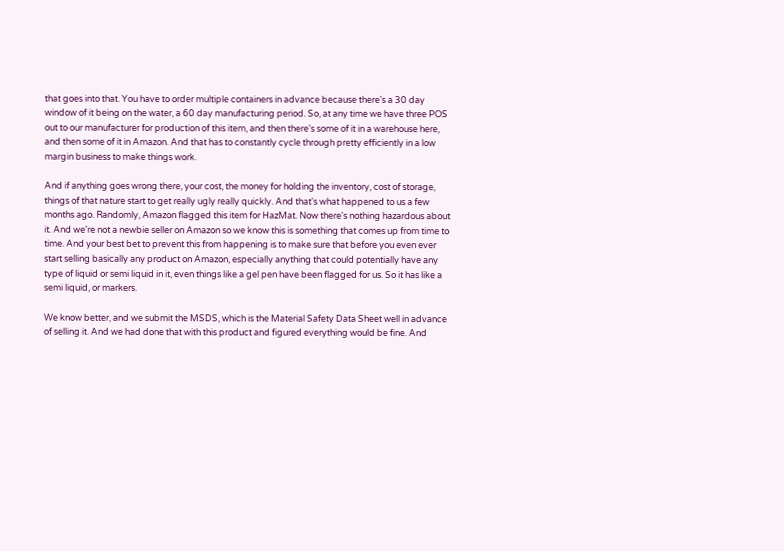that goes into that. You have to order multiple containers in advance because there's a 30 day window of it being on the water, a 60 day manufacturing period. So, at any time we have three POS out to our manufacturer for production of this item, and then there's some of it in a warehouse here, and then some of it in Amazon. And that has to constantly cycle through pretty efficiently in a low margin business to make things work.

And if anything goes wrong there, your cost, the money for holding the inventory, cost of storage, things of that nature start to get really ugly really quickly. And that's what happened to us a few months ago. Randomly, Amazon flagged this item for HazMat. Now there's nothing hazardous about it. And we're not a newbie seller on Amazon so we know this is something that comes up from time to time. And your best bet to prevent this from happening is to make sure that before you even ever start selling basically any product on Amazon, especially anything that could potentially have any type of liquid or semi liquid in it, even things like a gel pen have been flagged for us. So it has like a semi liquid, or markers.

We know better, and we submit the MSDS, which is the Material Safety Data Sheet well in advance of selling it. And we had done that with this product and figured everything would be fine. And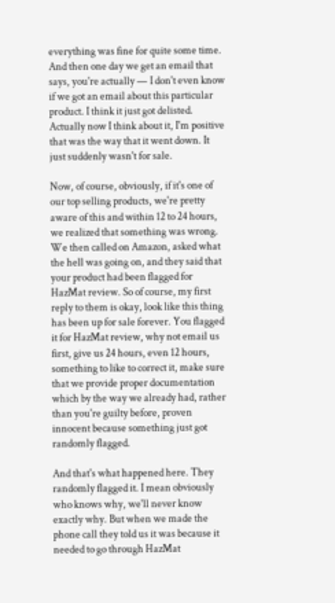everything was fine for quite some time. And then one day we get an email that says, you're actually — I don't even know if we got an email about this particular product. I think it just got delisted. Actually now I think about it, I'm positive that was the way that it went down. It just suddenly wasn't for sale.

Now, of course, obviously, if it's one of our top selling products, we're pretty aware of this and within 12 to 24 hours, we realized that something was wrong. We then called on Amazon, asked what the hell was going on, and they said that your product had been flagged for HazMat review. So of course, my first reply to them is okay, look like this thing has been up for sale forever. You flagged it for HazMat review, why not email us first, give us 24 hours, even 12 hours, something to like to correct it, make sure that we provide proper documentation which by the way we already had, rather than you're guilty before, proven innocent because something just got randomly flagged.

And that's what happened here. They randomly flagged it. I mean obviously who knows why, we'll never know exactly why. But when we made the phone call they told us it was because it needed to go through HazMat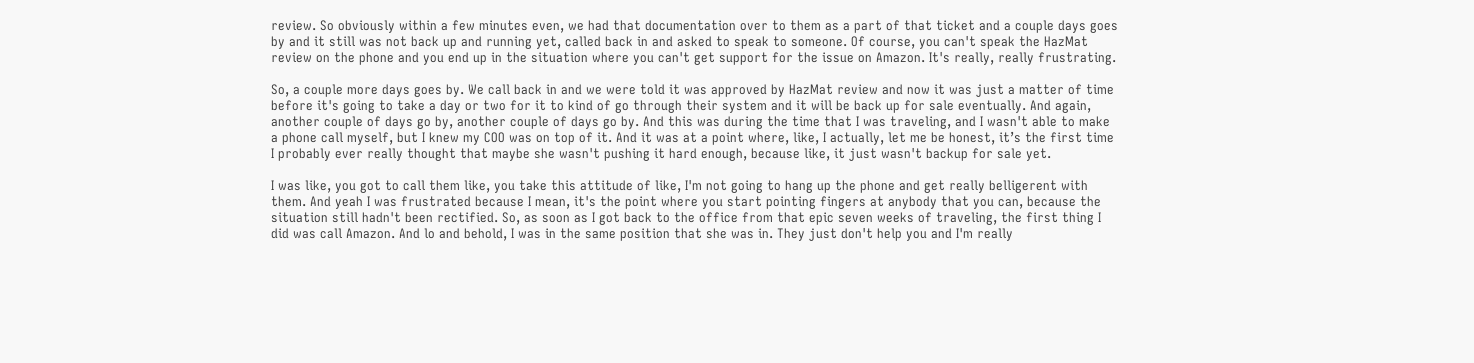review. So obviously within a few minutes even, we had that documentation over to them as a part of that ticket and a couple days goes by and it still was not back up and running yet, called back in and asked to speak to someone. Of course, you can't speak the HazMat review on the phone and you end up in the situation where you can't get support for the issue on Amazon. It's really, really frustrating.

So, a couple more days goes by. We call back in and we were told it was approved by HazMat review and now it was just a matter of time before it's going to take a day or two for it to kind of go through their system and it will be back up for sale eventually. And again, another couple of days go by, another couple of days go by. And this was during the time that I was traveling, and I wasn't able to make a phone call myself, but I knew my COO was on top of it. And it was at a point where, like, I actually, let me be honest, it’s the first time I probably ever really thought that maybe she wasn't pushing it hard enough, because like, it just wasn't backup for sale yet.

I was like, you got to call them like, you take this attitude of like, I'm not going to hang up the phone and get really belligerent with them. And yeah I was frustrated because I mean, it's the point where you start pointing fingers at anybody that you can, because the situation still hadn't been rectified. So, as soon as I got back to the office from that epic seven weeks of traveling, the first thing I did was call Amazon. And lo and behold, I was in the same position that she was in. They just don't help you and I'm really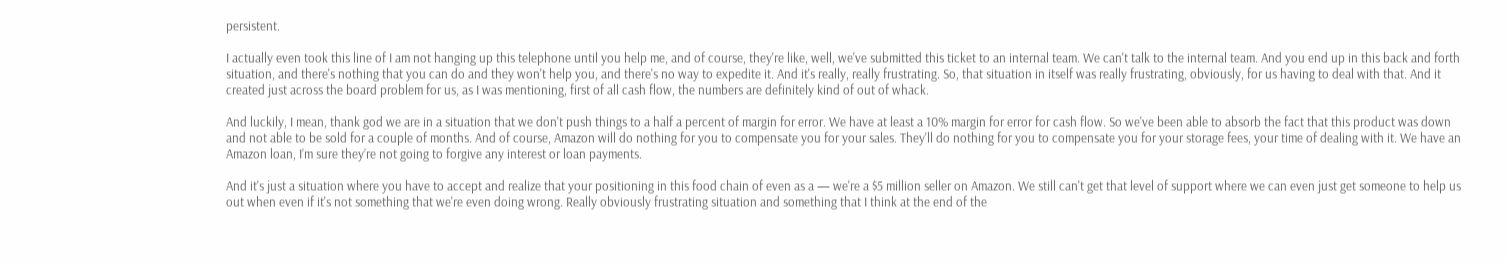persistent.

I actually even took this line of I am not hanging up this telephone until you help me, and of course, they're like, well, we've submitted this ticket to an internal team. We can't talk to the internal team. And you end up in this back and forth situation, and there's nothing that you can do and they won't help you, and there's no way to expedite it. And it's really, really frustrating. So, that situation in itself was really frustrating, obviously, for us having to deal with that. And it created just across the board problem for us, as I was mentioning, first of all cash flow, the numbers are definitely kind of out of whack.

And luckily, I mean, thank god we are in a situation that we don't push things to a half a percent of margin for error. We have at least a 10% margin for error for cash flow. So we've been able to absorb the fact that this product was down and not able to be sold for a couple of months. And of course, Amazon will do nothing for you to compensate you for your sales. They'll do nothing for you to compensate you for your storage fees, your time of dealing with it. We have an Amazon loan, I’m sure they’re not going to forgive any interest or loan payments.

And it's just a situation where you have to accept and realize that your positioning in this food chain of even as a — we're a $5 million seller on Amazon. We still can't get that level of support where we can even just get someone to help us out when even if it's not something that we're even doing wrong. Really obviously frustrating situation and something that I think at the end of the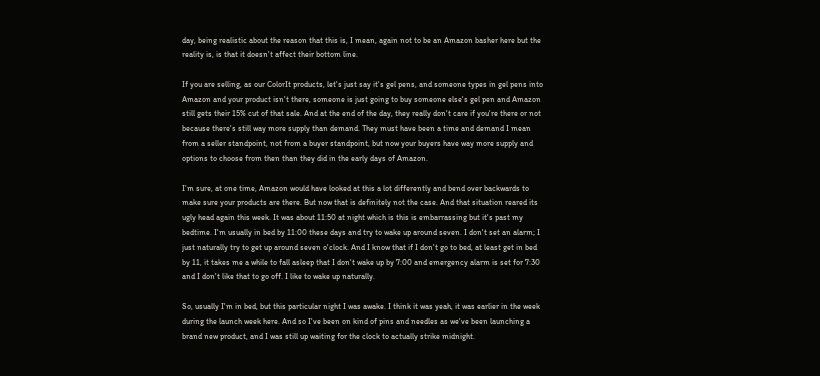day, being realistic about the reason that this is, I mean, again not to be an Amazon basher here but the reality is, is that it doesn't affect their bottom line.

If you are selling, as our ColorIt products, let's just say it's gel pens, and someone types in gel pens into Amazon and your product isn't there, someone is just going to buy someone else's gel pen and Amazon still gets their 15% cut of that sale. And at the end of the day, they really don't care if you're there or not because there's still way more supply than demand. They must have been a time and demand I mean from a seller standpoint, not from a buyer standpoint, but now your buyers have way more supply and options to choose from then than they did in the early days of Amazon.

I’m sure, at one time, Amazon would have looked at this a lot differently and bend over backwards to make sure your products are there. But now that is definitely not the case. And that situation reared its ugly head again this week. It was about 11:50 at night which is this is embarrassing but it's past my bedtime. I'm usually in bed by 11:00 these days and try to wake up around seven. I don't set an alarm; I just naturally try to get up around seven o'clock. And I know that if I don't go to bed, at least get in bed by 11, it takes me a while to fall asleep that I don't wake up by 7:00 and emergency alarm is set for 7:30 and I don't like that to go off. I like to wake up naturally.

So, usually I'm in bed, but this particular night I was awake. I think it was yeah, it was earlier in the week during the launch week here. And so I've been on kind of pins and needles as we've been launching a brand new product, and I was still up waiting for the clock to actually strike midnight.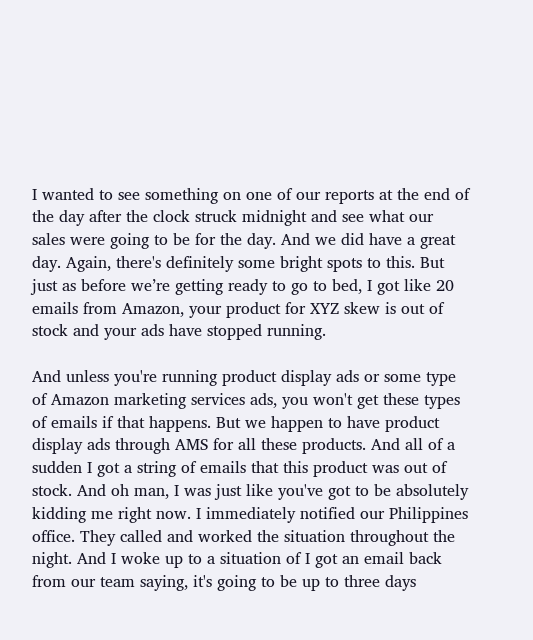I wanted to see something on one of our reports at the end of the day after the clock struck midnight and see what our sales were going to be for the day. And we did have a great day. Again, there's definitely some bright spots to this. But just as before we’re getting ready to go to bed, I got like 20 emails from Amazon, your product for XYZ skew is out of stock and your ads have stopped running.

And unless you're running product display ads or some type of Amazon marketing services ads, you won't get these types of emails if that happens. But we happen to have product display ads through AMS for all these products. And all of a sudden I got a string of emails that this product was out of stock. And oh man, I was just like you've got to be absolutely kidding me right now. I immediately notified our Philippines office. They called and worked the situation throughout the night. And I woke up to a situation of I got an email back from our team saying, it's going to be up to three days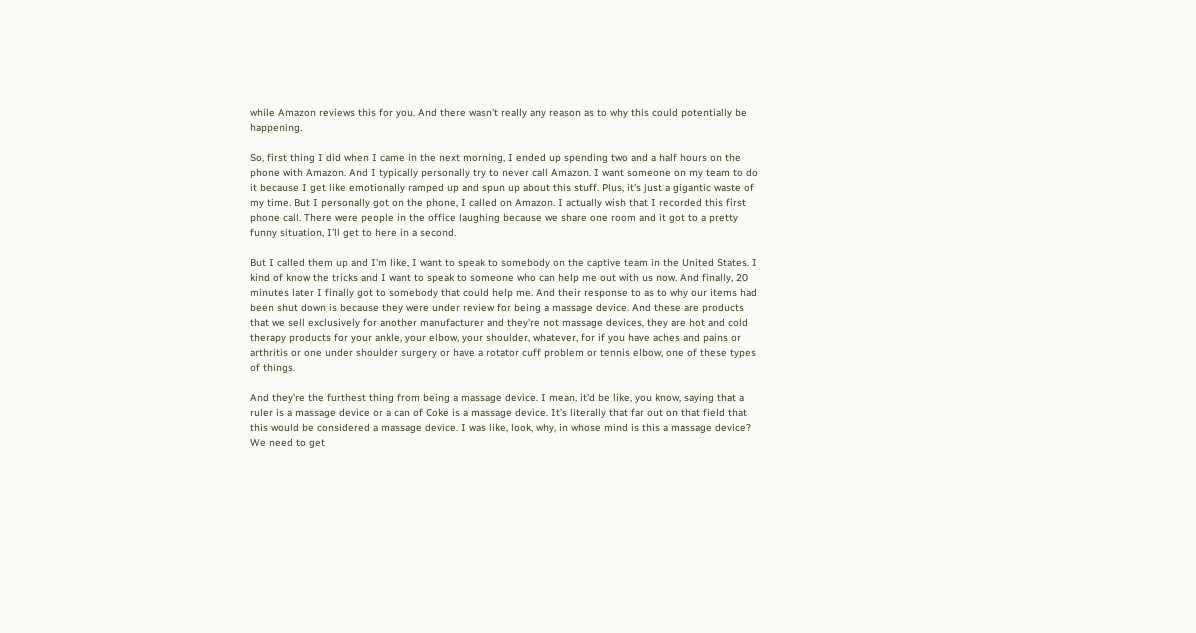while Amazon reviews this for you. And there wasn't really any reason as to why this could potentially be happening.

So, first thing I did when I came in the next morning, I ended up spending two and a half hours on the phone with Amazon. And I typically personally try to never call Amazon. I want someone on my team to do it because I get like emotionally ramped up and spun up about this stuff. Plus, it's just a gigantic waste of my time. But I personally got on the phone, I called on Amazon. I actually wish that I recorded this first phone call. There were people in the office laughing because we share one room and it got to a pretty funny situation, I’ll get to here in a second.

But I called them up and I'm like, I want to speak to somebody on the captive team in the United States. I kind of know the tricks and I want to speak to someone who can help me out with us now. And finally, 20 minutes later I finally got to somebody that could help me. And their response to as to why our items had been shut down is because they were under review for being a massage device. And these are products that we sell exclusively for another manufacturer and they're not massage devices, they are hot and cold therapy products for your ankle, your elbow, your shoulder, whatever, for if you have aches and pains or arthritis or one under shoulder surgery or have a rotator cuff problem or tennis elbow, one of these types of things.

And they're the furthest thing from being a massage device. I mean, it'd be like, you know, saying that a ruler is a massage device or a can of Coke is a massage device. It’s literally that far out on that field that this would be considered a massage device. I was like, look, why, in whose mind is this a massage device? We need to get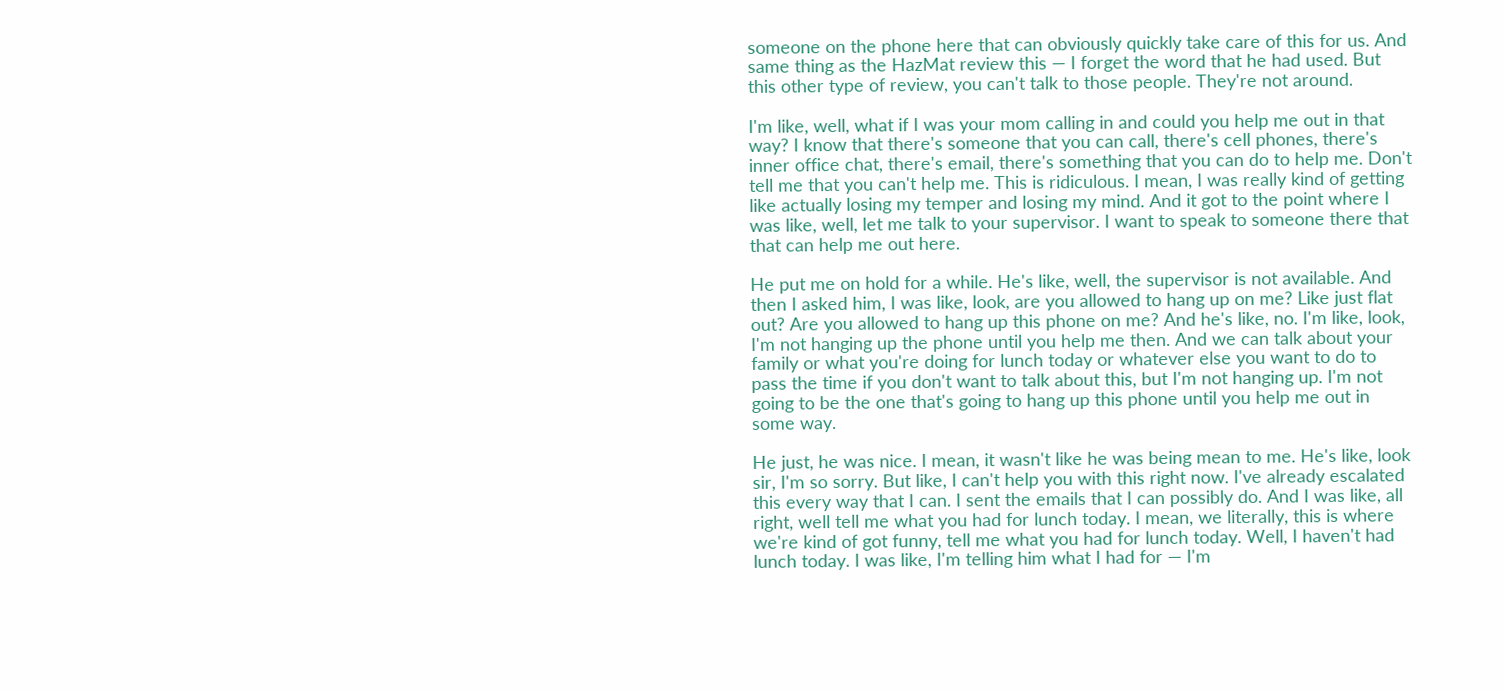someone on the phone here that can obviously quickly take care of this for us. And same thing as the HazMat review this — I forget the word that he had used. But this other type of review, you can't talk to those people. They're not around.

I'm like, well, what if I was your mom calling in and could you help me out in that way? I know that there's someone that you can call, there's cell phones, there's inner office chat, there's email, there's something that you can do to help me. Don't tell me that you can't help me. This is ridiculous. I mean, I was really kind of getting like actually losing my temper and losing my mind. And it got to the point where I was like, well, let me talk to your supervisor. I want to speak to someone there that that can help me out here.

He put me on hold for a while. He's like, well, the supervisor is not available. And then I asked him, I was like, look, are you allowed to hang up on me? Like just flat out? Are you allowed to hang up this phone on me? And he's like, no. I'm like, look, I'm not hanging up the phone until you help me then. And we can talk about your family or what you're doing for lunch today or whatever else you want to do to pass the time if you don't want to talk about this, but I'm not hanging up. I'm not going to be the one that's going to hang up this phone until you help me out in some way.

He just, he was nice. I mean, it wasn't like he was being mean to me. He's like, look sir, I'm so sorry. But like, I can't help you with this right now. I've already escalated this every way that I can. I sent the emails that I can possibly do. And I was like, all right, well tell me what you had for lunch today. I mean, we literally, this is where we're kind of got funny, tell me what you had for lunch today. Well, I haven't had lunch today. I was like, I'm telling him what I had for — I'm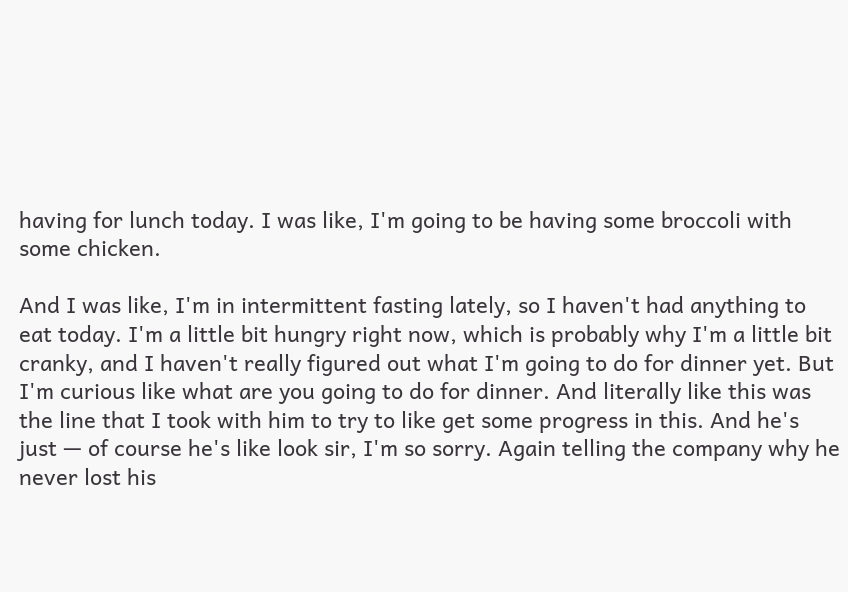having for lunch today. I was like, I'm going to be having some broccoli with some chicken.

And I was like, I'm in intermittent fasting lately, so I haven't had anything to eat today. I'm a little bit hungry right now, which is probably why I'm a little bit cranky, and I haven't really figured out what I'm going to do for dinner yet. But I'm curious like what are you going to do for dinner. And literally like this was the line that I took with him to try to like get some progress in this. And he's just — of course he's like look sir, I'm so sorry. Again telling the company why he never lost his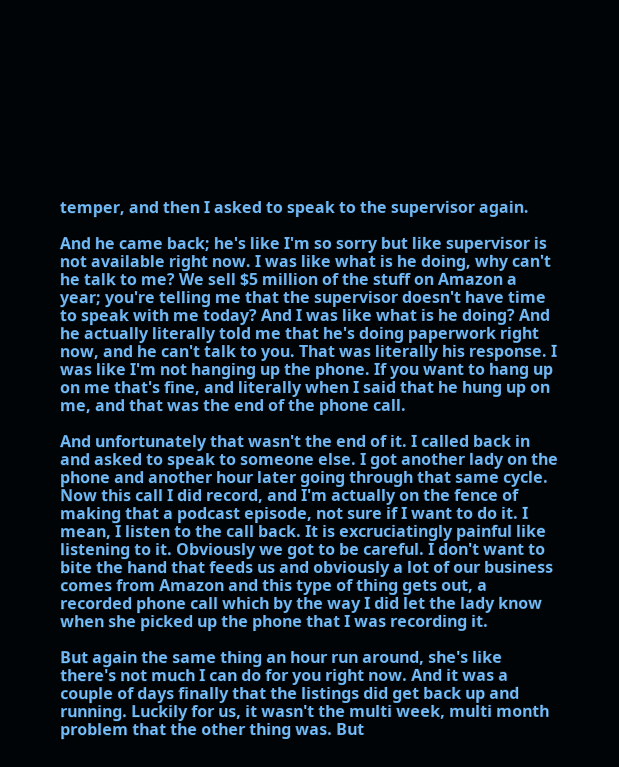temper, and then I asked to speak to the supervisor again.

And he came back; he's like I'm so sorry but like supervisor is not available right now. I was like what is he doing, why can't he talk to me? We sell $5 million of the stuff on Amazon a year; you're telling me that the supervisor doesn't have time to speak with me today? And I was like what is he doing? And he actually literally told me that he's doing paperwork right now, and he can't talk to you. That was literally his response. I was like I'm not hanging up the phone. If you want to hang up on me that's fine, and literally when I said that he hung up on me, and that was the end of the phone call.

And unfortunately that wasn't the end of it. I called back in and asked to speak to someone else. I got another lady on the phone and another hour later going through that same cycle. Now this call I did record, and I'm actually on the fence of making that a podcast episode, not sure if I want to do it. I mean, I listen to the call back. It is excruciatingly painful like listening to it. Obviously we got to be careful. I don't want to bite the hand that feeds us and obviously a lot of our business comes from Amazon and this type of thing gets out, a recorded phone call which by the way I did let the lady know when she picked up the phone that I was recording it.

But again the same thing an hour run around, she's like there's not much I can do for you right now. And it was a couple of days finally that the listings did get back up and running. Luckily for us, it wasn't the multi week, multi month problem that the other thing was. But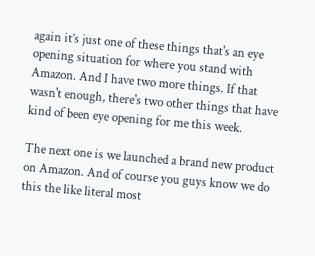again it’s just one of these things that's an eye opening situation for where you stand with Amazon. And I have two more things. If that wasn't enough, there's two other things that have kind of been eye opening for me this week.

The next one is we launched a brand new product on Amazon. And of course you guys know we do this the like literal most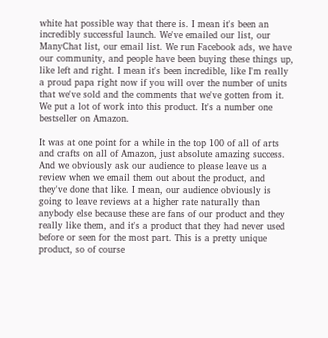white hat possible way that there is. I mean it's been an incredibly successful launch. We've emailed our list, our ManyChat list, our email list. We run Facebook ads, we have our community, and people have been buying these things up, like left and right. I mean it's been incredible, like I'm really a proud papa right now if you will over the number of units that we've sold and the comments that we've gotten from it. We put a lot of work into this product. It's a number one bestseller on Amazon.

It was at one point for a while in the top 100 of all of arts and crafts on all of Amazon, just absolute amazing success. And we obviously ask our audience to please leave us a review when we email them out about the product, and they've done that like. I mean, our audience obviously is going to leave reviews at a higher rate naturally than anybody else because these are fans of our product and they really like them, and it's a product that they had never used before or seen for the most part. This is a pretty unique product, so of course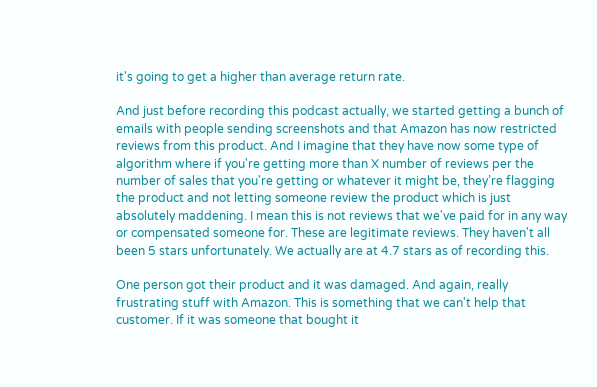it's going to get a higher than average return rate.

And just before recording this podcast actually, we started getting a bunch of emails with people sending screenshots and that Amazon has now restricted reviews from this product. And I imagine that they have now some type of algorithm where if you're getting more than X number of reviews per the number of sales that you're getting or whatever it might be, they’re flagging the product and not letting someone review the product which is just absolutely maddening. I mean this is not reviews that we've paid for in any way or compensated someone for. These are legitimate reviews. They haven't all been 5 stars unfortunately. We actually are at 4.7 stars as of recording this.

One person got their product and it was damaged. And again, really frustrating stuff with Amazon. This is something that we can't help that customer. If it was someone that bought it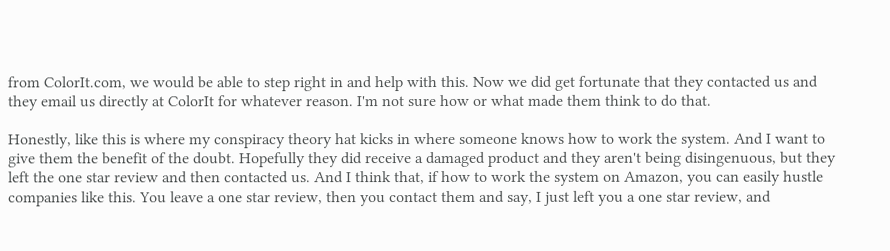from ColorIt.com, we would be able to step right in and help with this. Now we did get fortunate that they contacted us and they email us directly at ColorIt for whatever reason. I'm not sure how or what made them think to do that.

Honestly, like this is where my conspiracy theory hat kicks in where someone knows how to work the system. And I want to give them the benefit of the doubt. Hopefully they did receive a damaged product and they aren't being disingenuous, but they left the one star review and then contacted us. And I think that, if how to work the system on Amazon, you can easily hustle companies like this. You leave a one star review, then you contact them and say, I just left you a one star review, and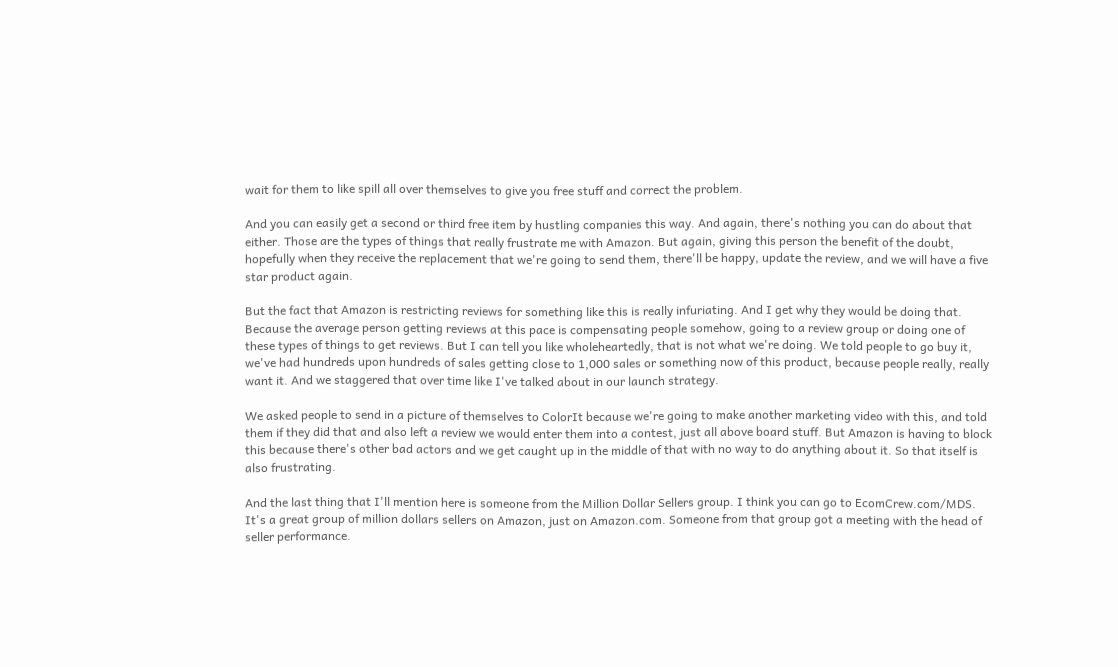wait for them to like spill all over themselves to give you free stuff and correct the problem.

And you can easily get a second or third free item by hustling companies this way. And again, there's nothing you can do about that either. Those are the types of things that really frustrate me with Amazon. But again, giving this person the benefit of the doubt, hopefully when they receive the replacement that we're going to send them, there'll be happy, update the review, and we will have a five star product again.

But the fact that Amazon is restricting reviews for something like this is really infuriating. And I get why they would be doing that. Because the average person getting reviews at this pace is compensating people somehow, going to a review group or doing one of these types of things to get reviews. But I can tell you like wholeheartedly, that is not what we're doing. We told people to go buy it, we've had hundreds upon hundreds of sales getting close to 1,000 sales or something now of this product, because people really, really want it. And we staggered that over time like I've talked about in our launch strategy.

We asked people to send in a picture of themselves to ColorIt because we're going to make another marketing video with this, and told them if they did that and also left a review we would enter them into a contest, just all above board stuff. But Amazon is having to block this because there's other bad actors and we get caught up in the middle of that with no way to do anything about it. So that itself is also frustrating.

And the last thing that I'll mention here is someone from the Million Dollar Sellers group. I think you can go to EcomCrew.com/MDS. It's a great group of million dollars sellers on Amazon, just on Amazon.com. Someone from that group got a meeting with the head of seller performance.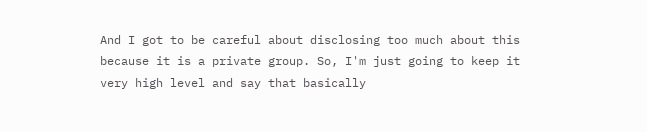And I got to be careful about disclosing too much about this because it is a private group. So, I'm just going to keep it very high level and say that basically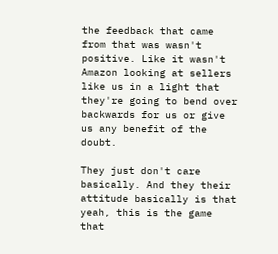the feedback that came from that was wasn't positive. Like it wasn't Amazon looking at sellers like us in a light that they're going to bend over backwards for us or give us any benefit of the doubt.

They just don't care basically. And they their attitude basically is that yeah, this is the game that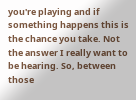you're playing and if something happens this is the chance you take. Not the answer I really want to be hearing. So, between those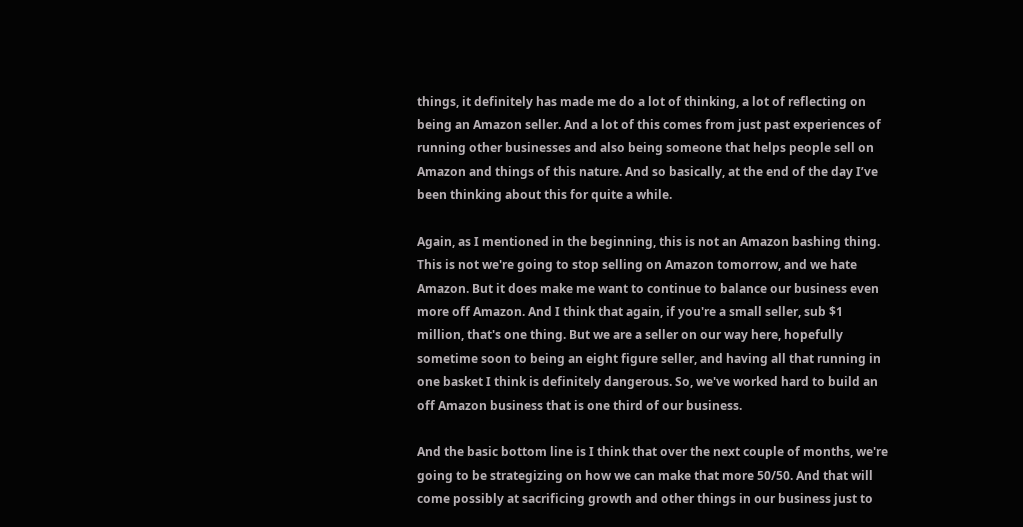things, it definitely has made me do a lot of thinking, a lot of reflecting on being an Amazon seller. And a lot of this comes from just past experiences of running other businesses and also being someone that helps people sell on Amazon and things of this nature. And so basically, at the end of the day I’ve been thinking about this for quite a while.

Again, as I mentioned in the beginning, this is not an Amazon bashing thing. This is not we're going to stop selling on Amazon tomorrow, and we hate Amazon. But it does make me want to continue to balance our business even more off Amazon. And I think that again, if you're a small seller, sub $1 million, that's one thing. But we are a seller on our way here, hopefully sometime soon to being an eight figure seller, and having all that running in one basket I think is definitely dangerous. So, we've worked hard to build an off Amazon business that is one third of our business.

And the basic bottom line is I think that over the next couple of months, we're going to be strategizing on how we can make that more 50/50. And that will come possibly at sacrificing growth and other things in our business just to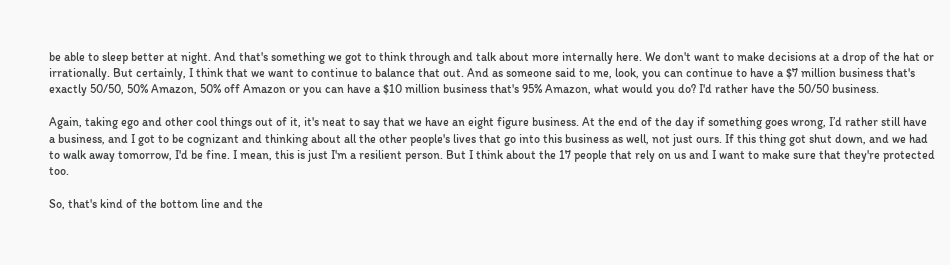be able to sleep better at night. And that's something we got to think through and talk about more internally here. We don't want to make decisions at a drop of the hat or irrationally. But certainly, I think that we want to continue to balance that out. And as someone said to me, look, you can continue to have a $7 million business that's exactly 50/50, 50% Amazon, 50% off Amazon or you can have a $10 million business that's 95% Amazon, what would you do? I'd rather have the 50/50 business.

Again, taking ego and other cool things out of it, it's neat to say that we have an eight figure business. At the end of the day if something goes wrong, I’d rather still have a business, and I got to be cognizant and thinking about all the other people's lives that go into this business as well, not just ours. If this thing got shut down, and we had to walk away tomorrow, I'd be fine. I mean, this is just I'm a resilient person. But I think about the 17 people that rely on us and I want to make sure that they're protected too.

So, that's kind of the bottom line and the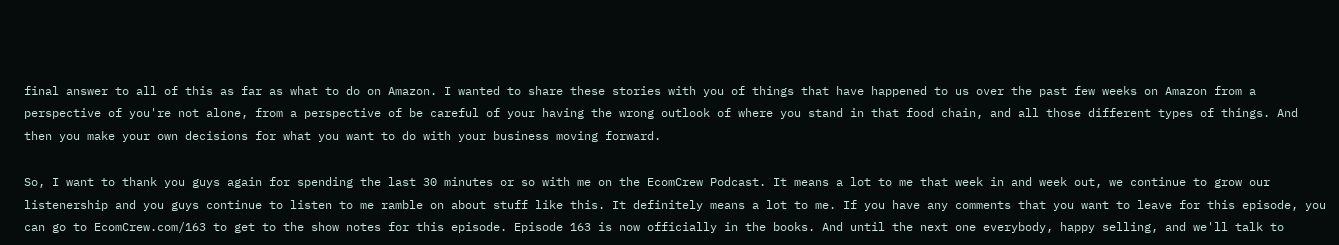final answer to all of this as far as what to do on Amazon. I wanted to share these stories with you of things that have happened to us over the past few weeks on Amazon from a perspective of you're not alone, from a perspective of be careful of your having the wrong outlook of where you stand in that food chain, and all those different types of things. And then you make your own decisions for what you want to do with your business moving forward.

So, I want to thank you guys again for spending the last 30 minutes or so with me on the EcomCrew Podcast. It means a lot to me that week in and week out, we continue to grow our listenership and you guys continue to listen to me ramble on about stuff like this. It definitely means a lot to me. If you have any comments that you want to leave for this episode, you can go to EcomCrew.com/163 to get to the show notes for this episode. Episode 163 is now officially in the books. And until the next one everybody, happy selling, and we'll talk to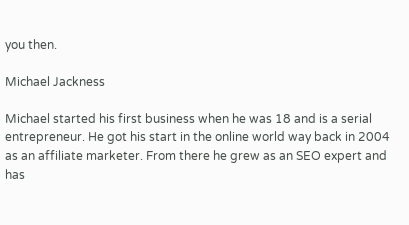you then.

Michael Jackness

Michael started his first business when he was 18 and is a serial entrepreneur. He got his start in the online world way back in 2004 as an affiliate marketer. From there he grew as an SEO expert and has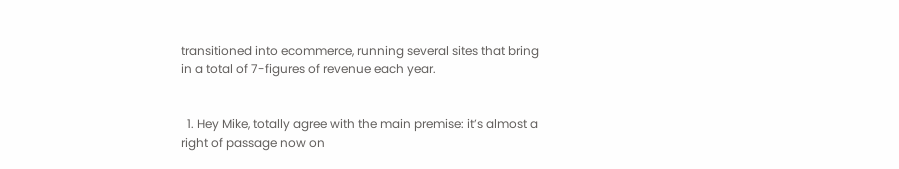transitioned into ecommerce, running several sites that bring in a total of 7-figures of revenue each year.


  1. Hey Mike, totally agree with the main premise: it’s almost a right of passage now on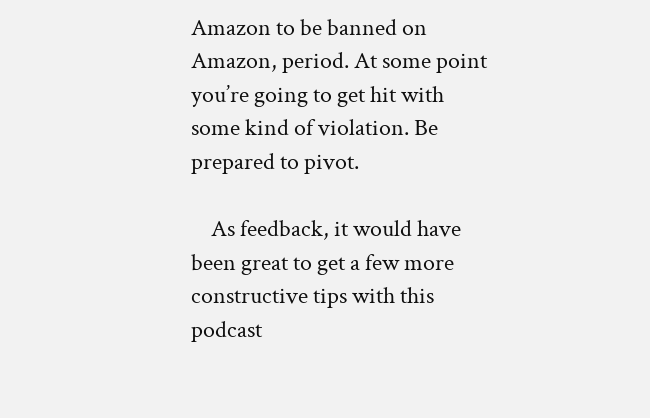Amazon to be banned on Amazon, period. At some point you’re going to get hit with some kind of violation. Be prepared to pivot.

    As feedback, it would have been great to get a few more constructive tips with this podcast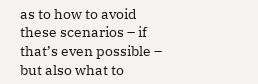as to how to avoid these scenarios – if that’s even possible – but also what to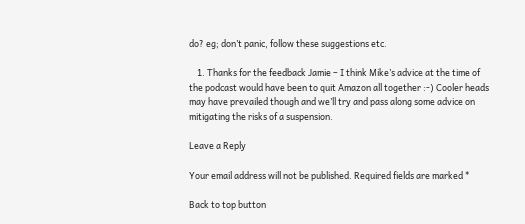do? eg; don’t panic, follow these suggestions etc.

    1. Thanks for the feedback Jamie – I think Mike’s advice at the time of the podcast would have been to quit Amazon all together :-) Cooler heads may have prevailed though and we’ll try and pass along some advice on mitigating the risks of a suspension.

Leave a Reply

Your email address will not be published. Required fields are marked *

Back to top button